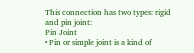This connection has two types: rigid and pin joint:
Pin Joint
• Pin or simple joint is a kind of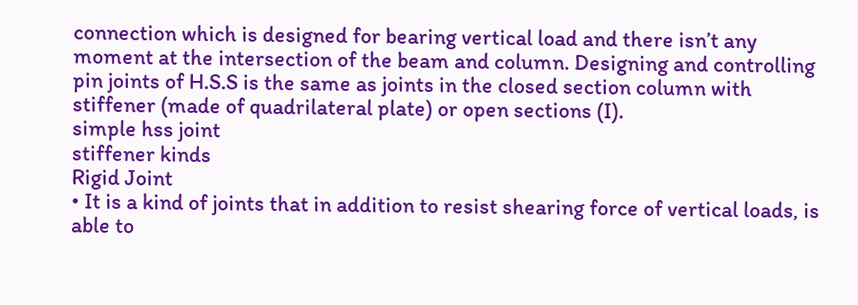connection which is designed for bearing vertical load and there isn’t any moment at the intersection of the beam and column. Designing and controlling pin joints of H.S.S is the same as joints in the closed section column with stiffener (made of quadrilateral plate) or open sections (I).
simple hss joint
stiffener kinds
Rigid Joint
• It is a kind of joints that in addition to resist shearing force of vertical loads, is able to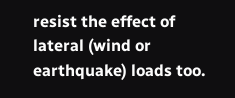resist the effect of lateral (wind or earthquake) loads too.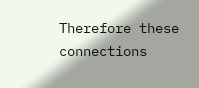Therefore these connections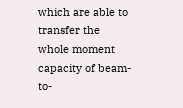which are able to transfer the whole moment capacity of beam-to-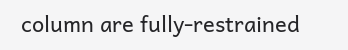column are fully-restrained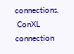connections.
 ConXL connection